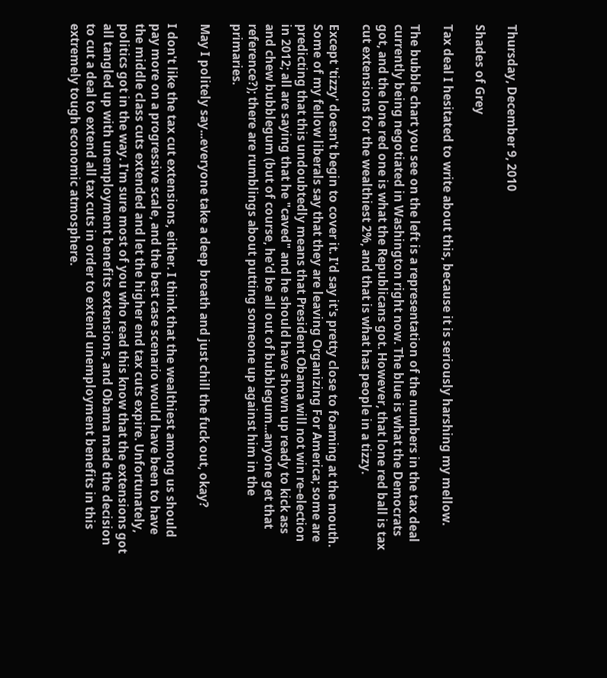Thursday, December 9, 2010

Shades of Grey

Tax deal I hesitated to write about this, because it is seriously harshing my mellow.

The bubble chart you see on the left is a representation of the numbers in the tax deal currently being negotiated in Washington right now. The blue is what the Democrats got, and the lone red one is what the Republicans got. However, that lone red ball is tax cut extensions for the wealthiest 2%, and that is what has people in a tizzy.

Except 'tizzy' doesn't begin to cover it. I'd say it's pretty close to foaming at the mouth. Some of my fellow liberals say that they are leaving Organizing For America; some are predicting that this undoubtedly means that President Obama will not win re-election in 2012; all are saying that he "caved" and he should have shown up ready to kick ass and chew bubblegum (but of course, he'd be all out of bubblegum...anyone get that reference?); there are rumblings about putting someone up against him in the primaries.

May I politely say...everyone take a deep breath and just chill the fuck out, okay?

I don't like the tax cut extensions, either. I think that the wealthiest among us should pay more on a progressive scale, and the best case scenario would have been to have the middle class cuts extended and let the higher end tax cuts expire. Unfortunately, politics got in the way. I'm sure most of you who read this know that the extensions got all tangled up with unemployment benefits extensions, and Obama made the decision to cut a deal to extend all tax cuts in order to extend unemployment benefits in this extremely tough economic atmosphere.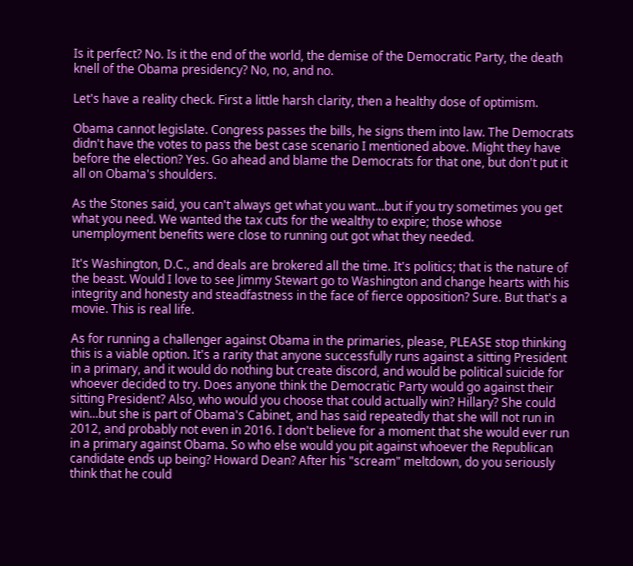Is it perfect? No. Is it the end of the world, the demise of the Democratic Party, the death knell of the Obama presidency? No, no, and no.

Let's have a reality check. First a little harsh clarity, then a healthy dose of optimism.

Obama cannot legislate. Congress passes the bills, he signs them into law. The Democrats didn't have the votes to pass the best case scenario I mentioned above. Might they have before the election? Yes. Go ahead and blame the Democrats for that one, but don't put it all on Obama's shoulders.

As the Stones said, you can't always get what you want...but if you try sometimes you get what you need. We wanted the tax cuts for the wealthy to expire; those whose unemployment benefits were close to running out got what they needed.

It's Washington, D.C., and deals are brokered all the time. It's politics; that is the nature of the beast. Would I love to see Jimmy Stewart go to Washington and change hearts with his integrity and honesty and steadfastness in the face of fierce opposition? Sure. But that's a movie. This is real life.

As for running a challenger against Obama in the primaries, please, PLEASE stop thinking this is a viable option. It's a rarity that anyone successfully runs against a sitting President in a primary, and it would do nothing but create discord, and would be political suicide for whoever decided to try. Does anyone think the Democratic Party would go against their sitting President? Also, who would you choose that could actually win? Hillary? She could win...but she is part of Obama's Cabinet, and has said repeatedly that she will not run in 2012, and probably not even in 2016. I don't believe for a moment that she would ever run in a primary against Obama. So who else would you pit against whoever the Republican candidate ends up being? Howard Dean? After his "scream" meltdown, do you seriously think that he could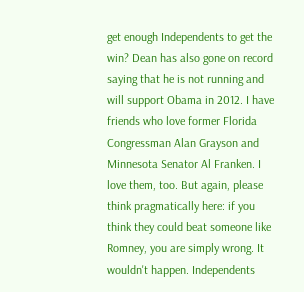get enough Independents to get the win? Dean has also gone on record saying that he is not running and will support Obama in 2012. I have friends who love former Florida Congressman Alan Grayson and Minnesota Senator Al Franken. I love them, too. But again, please think pragmatically here: if you think they could beat someone like Romney, you are simply wrong. It wouldn't happen. Independents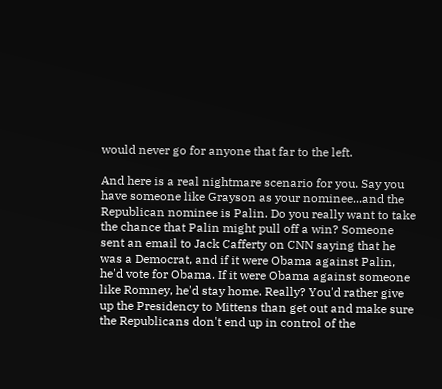would never go for anyone that far to the left.

And here is a real nightmare scenario for you. Say you have someone like Grayson as your nominee...and the Republican nominee is Palin. Do you really want to take the chance that Palin might pull off a win? Someone sent an email to Jack Cafferty on CNN saying that he was a Democrat, and if it were Obama against Palin, he'd vote for Obama. If it were Obama against someone like Romney, he'd stay home. Really? You'd rather give up the Presidency to Mittens than get out and make sure the Republicans don't end up in control of the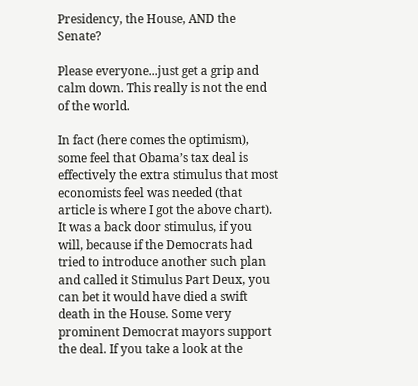Presidency, the House, AND the Senate?

Please everyone...just get a grip and calm down. This really is not the end of the world.

In fact (here comes the optimism), some feel that Obama’s tax deal is effectively the extra stimulus that most economists feel was needed (that article is where I got the above chart). It was a back door stimulus, if you will, because if the Democrats had tried to introduce another such plan and called it Stimulus Part Deux, you can bet it would have died a swift death in the House. Some very prominent Democrat mayors support the deal. If you take a look at the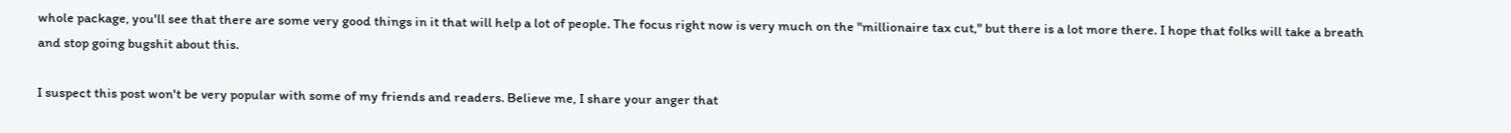whole package, you'll see that there are some very good things in it that will help a lot of people. The focus right now is very much on the "millionaire tax cut," but there is a lot more there. I hope that folks will take a breath and stop going bugshit about this.

I suspect this post won't be very popular with some of my friends and readers. Believe me, I share your anger that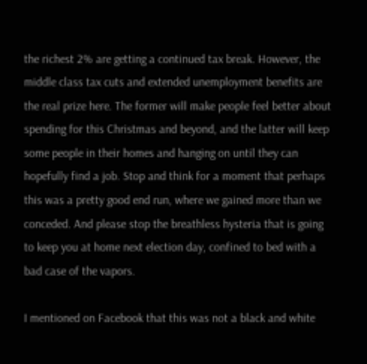the richest 2% are getting a continued tax break. However, the middle class tax cuts and extended unemployment benefits are the real prize here. The former will make people feel better about spending for this Christmas and beyond, and the latter will keep some people in their homes and hanging on until they can hopefully find a job. Stop and think for a moment that perhaps this was a pretty good end run, where we gained more than we conceded. And please stop the breathless hysteria that is going to keep you at home next election day, confined to bed with a bad case of the vapors.

I mentioned on Facebook that this was not a black and white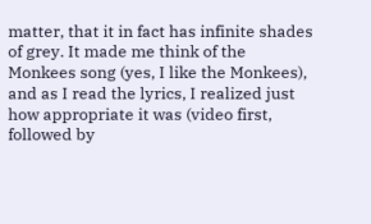matter, that it in fact has infinite shades of grey. It made me think of the Monkees song (yes, I like the Monkees), and as I read the lyrics, I realized just how appropriate it was (video first, followed by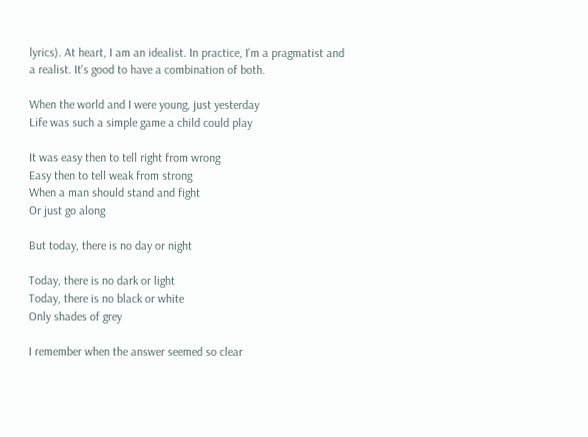lyrics). At heart, I am an idealist. In practice, I'm a pragmatist and a realist. It's good to have a combination of both.

When the world and I were young, just yesterday
Life was such a simple game a child could play

It was easy then to tell right from wrong
Easy then to tell weak from strong
When a man should stand and fight
Or just go along

But today, there is no day or night

Today, there is no dark or light
Today, there is no black or white
Only shades of grey

I remember when the answer seemed so clear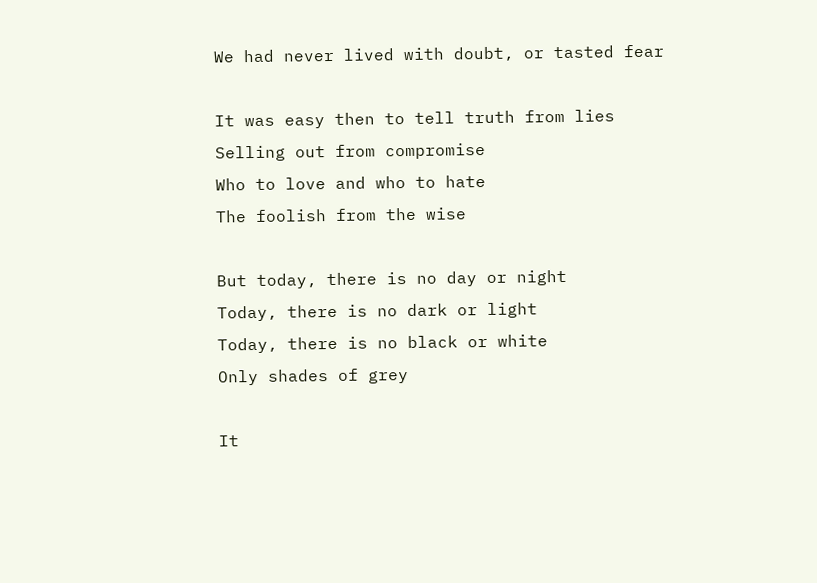We had never lived with doubt, or tasted fear

It was easy then to tell truth from lies
Selling out from compromise
Who to love and who to hate
The foolish from the wise

But today, there is no day or night
Today, there is no dark or light
Today, there is no black or white
Only shades of grey

It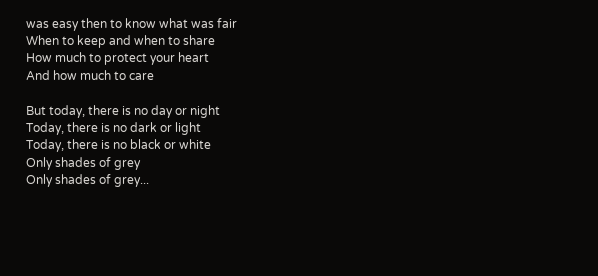was easy then to know what was fair
When to keep and when to share
How much to protect your heart
And how much to care

But today, there is no day or night
Today, there is no dark or light
Today, there is no black or white
Only shades of grey
Only shades of grey...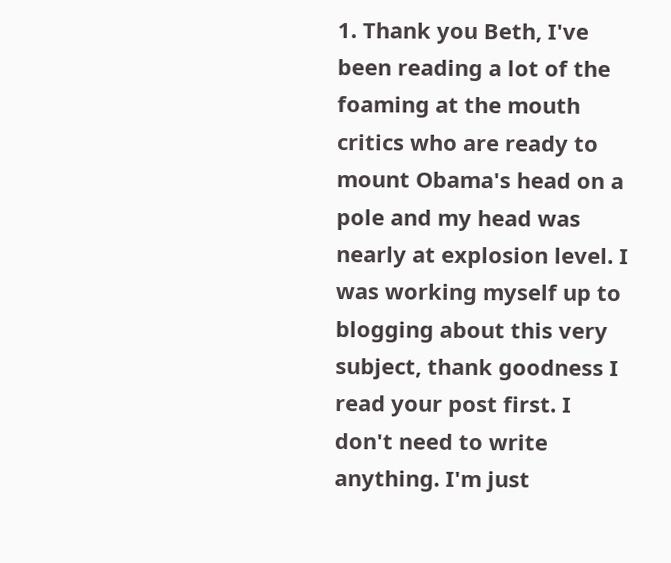1. Thank you Beth, I've been reading a lot of the foaming at the mouth critics who are ready to mount Obama's head on a pole and my head was nearly at explosion level. I was working myself up to blogging about this very subject, thank goodness I read your post first. I don't need to write anything. I'm just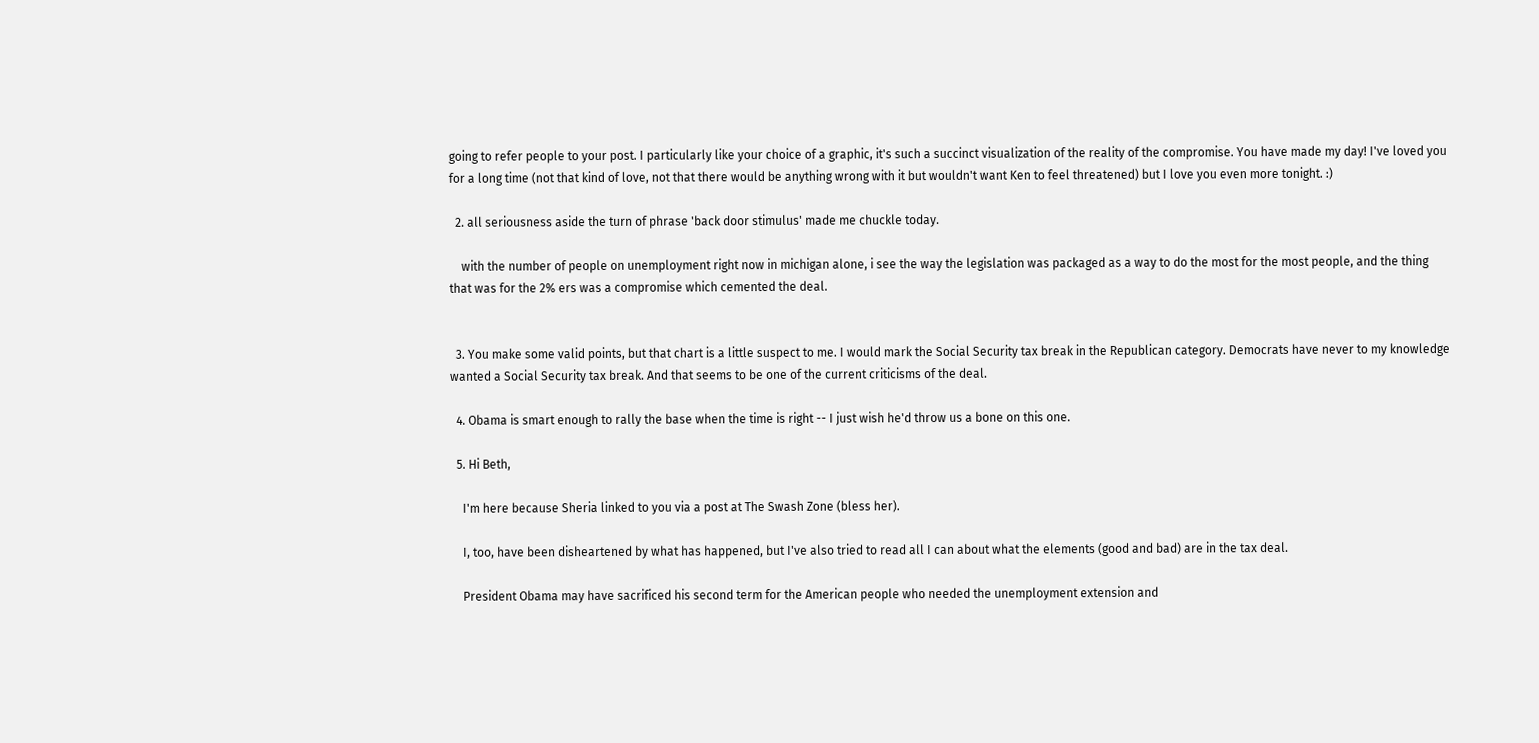going to refer people to your post. I particularly like your choice of a graphic, it's such a succinct visualization of the reality of the compromise. You have made my day! I've loved you for a long time (not that kind of love, not that there would be anything wrong with it but wouldn't want Ken to feel threatened) but I love you even more tonight. :)

  2. all seriousness aside the turn of phrase 'back door stimulus' made me chuckle today.

    with the number of people on unemployment right now in michigan alone, i see the way the legislation was packaged as a way to do the most for the most people, and the thing that was for the 2% ers was a compromise which cemented the deal.


  3. You make some valid points, but that chart is a little suspect to me. I would mark the Social Security tax break in the Republican category. Democrats have never to my knowledge wanted a Social Security tax break. And that seems to be one of the current criticisms of the deal.

  4. Obama is smart enough to rally the base when the time is right -- I just wish he'd throw us a bone on this one.

  5. Hi Beth,

    I'm here because Sheria linked to you via a post at The Swash Zone (bless her).

    I, too, have been disheartened by what has happened, but I've also tried to read all I can about what the elements (good and bad) are in the tax deal.

    President Obama may have sacrificed his second term for the American people who needed the unemployment extension and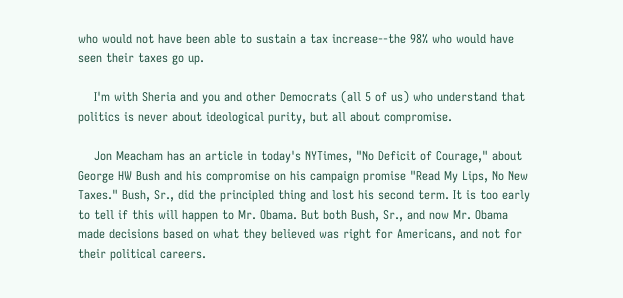who would not have been able to sustain a tax increase--the 98% who would have seen their taxes go up.

    I'm with Sheria and you and other Democrats (all 5 of us) who understand that politics is never about ideological purity, but all about compromise.

    Jon Meacham has an article in today's NYTimes, "No Deficit of Courage," about George HW Bush and his compromise on his campaign promise "Read My Lips, No New Taxes." Bush, Sr., did the principled thing and lost his second term. It is too early to tell if this will happen to Mr. Obama. But both Bush, Sr., and now Mr. Obama made decisions based on what they believed was right for Americans, and not for their political careers.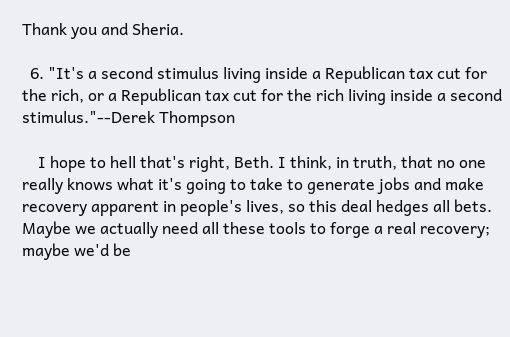Thank you and Sheria.

  6. "It's a second stimulus living inside a Republican tax cut for the rich, or a Republican tax cut for the rich living inside a second stimulus."--Derek Thompson

    I hope to hell that's right, Beth. I think, in truth, that no one really knows what it's going to take to generate jobs and make recovery apparent in people's lives, so this deal hedges all bets. Maybe we actually need all these tools to forge a real recovery; maybe we'd be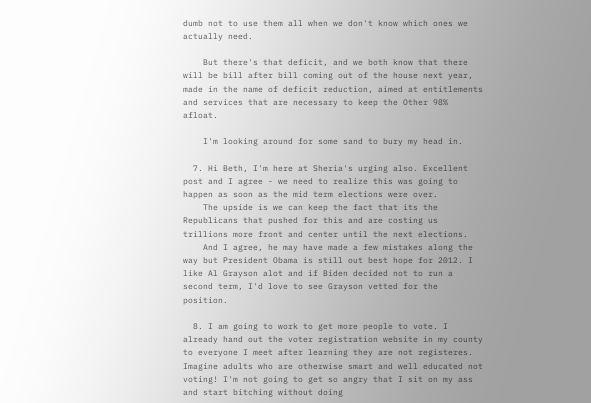dumb not to use them all when we don't know which ones we actually need.

    But there's that deficit, and we both know that there will be bill after bill coming out of the house next year, made in the name of deficit reduction, aimed at entitlements and services that are necessary to keep the Other 98% afloat.

    I'm looking around for some sand to bury my head in.

  7. Hi Beth, I'm here at Sheria's urging also. Excellent post and I agree - we need to realize this was going to happen as soon as the mid term elections were over.
    The upside is we can keep the fact that its the Republicans that pushed for this and are costing us trillions more front and center until the next elections.
    And I agree, he may have made a few mistakes along the way but President Obama is still out best hope for 2012. I like Al Grayson alot and if Biden decided not to run a second term, I'd love to see Grayson vetted for the position.

  8. I am going to work to get more people to vote. I already hand out the voter registration website in my county to everyone I meet after learning they are not registeres. Imagine adults who are otherwise smart and well educated not voting! I'm not going to get so angry that I sit on my ass and start bitching without doing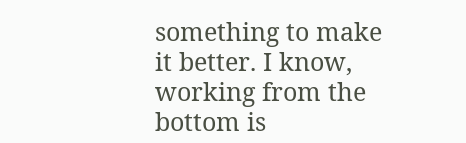something to make it better. I know, working from the bottom is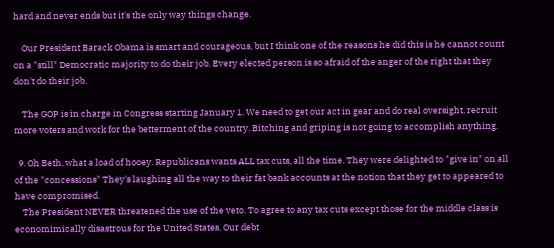hard and never ends but it's the only way things change.

    Our President Barack Obama is smart and courageous, but I think one of the reasons he did this is he cannot count on a "still" Democratic majority to do their job. Every elected person is so afraid of the anger of the right that they don't do their job.

    The GOP is in charge in Congress starting January 1. We need to get our act in gear and do real oversight, recruit more voters and work for the betterment of the country. Bitching and griping is not going to accomplish anything.

  9. Oh Beth, what a load of hooey. Republicans wants ALL tax cuts, all the time. They were delighted to "give in" on all of the "concessions" They's laughing all the way to their fat bank accounts at the notion that they get to appeared to have compromised.
    The President NEVER threatened the use of the veto. To agree to any tax cuts except those for the middle class is economimically disastrous for the United States. Our debt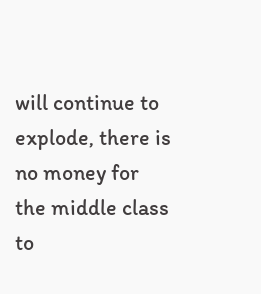will continue to explode, there is no money for the middle class to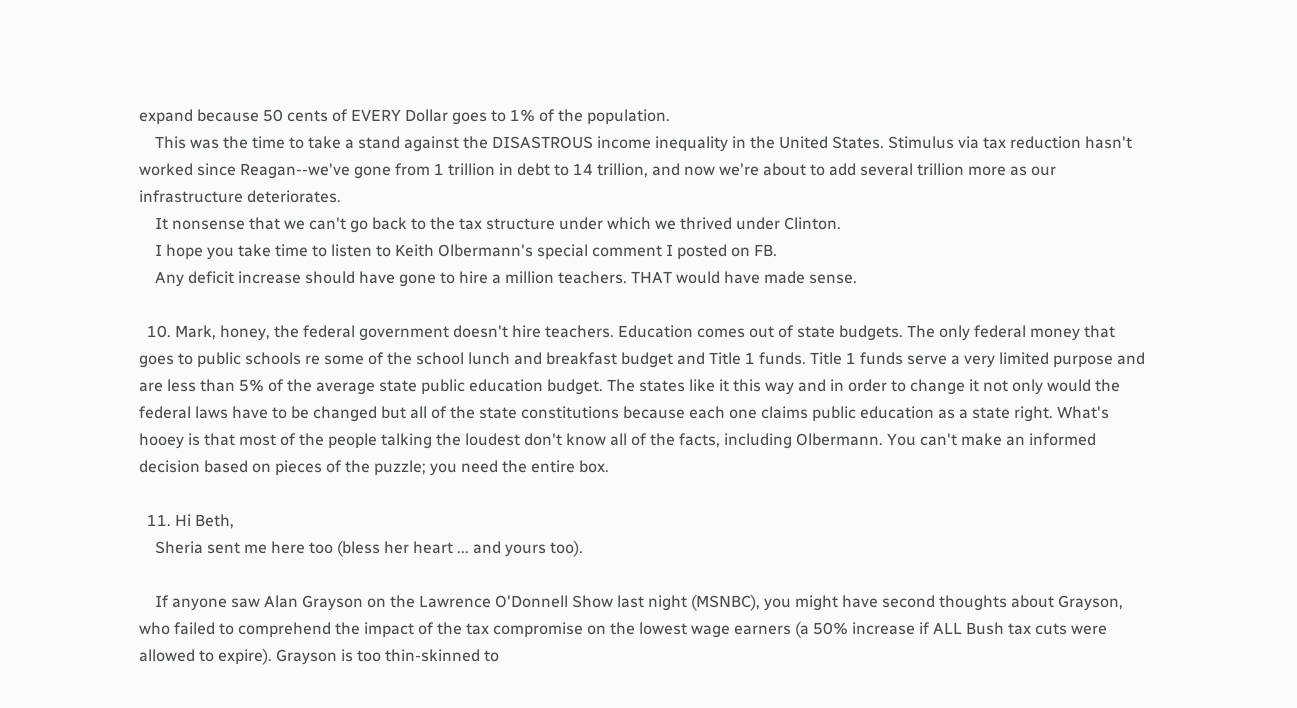expand because 50 cents of EVERY Dollar goes to 1% of the population.
    This was the time to take a stand against the DISASTROUS income inequality in the United States. Stimulus via tax reduction hasn't worked since Reagan--we've gone from 1 trillion in debt to 14 trillion, and now we're about to add several trillion more as our infrastructure deteriorates.
    It nonsense that we can't go back to the tax structure under which we thrived under Clinton.
    I hope you take time to listen to Keith Olbermann's special comment I posted on FB.
    Any deficit increase should have gone to hire a million teachers. THAT would have made sense.

  10. Mark, honey, the federal government doesn't hire teachers. Education comes out of state budgets. The only federal money that goes to public schools re some of the school lunch and breakfast budget and Title 1 funds. Title 1 funds serve a very limited purpose and are less than 5% of the average state public education budget. The states like it this way and in order to change it not only would the federal laws have to be changed but all of the state constitutions because each one claims public education as a state right. What's hooey is that most of the people talking the loudest don't know all of the facts, including Olbermann. You can't make an informed decision based on pieces of the puzzle; you need the entire box.

  11. Hi Beth,
    Sheria sent me here too (bless her heart ... and yours too).

    If anyone saw Alan Grayson on the Lawrence O'Donnell Show last night (MSNBC), you might have second thoughts about Grayson, who failed to comprehend the impact of the tax compromise on the lowest wage earners (a 50% increase if ALL Bush tax cuts were allowed to expire). Grayson is too thin-skinned to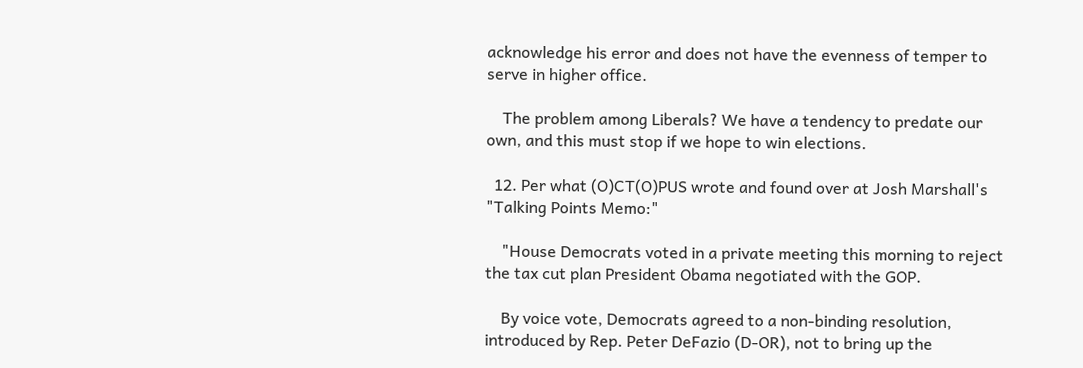acknowledge his error and does not have the evenness of temper to serve in higher office.

    The problem among Liberals? We have a tendency to predate our own, and this must stop if we hope to win elections.

  12. Per what (O)CT(O)PUS wrote and found over at Josh Marshall's "Talking Points Memo:"

    "House Democrats voted in a private meeting this morning to reject the tax cut plan President Obama negotiated with the GOP.

    By voice vote, Democrats agreed to a non-binding resolution, introduced by Rep. Peter DeFazio (D-OR), not to bring up the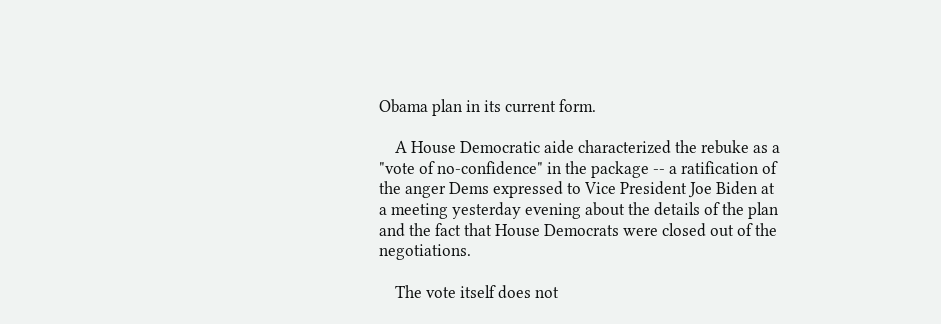Obama plan in its current form.

    A House Democratic aide characterized the rebuke as a "vote of no-confidence" in the package -- a ratification of the anger Dems expressed to Vice President Joe Biden at a meeting yesterday evening about the details of the plan and the fact that House Democrats were closed out of the negotiations.

    The vote itself does not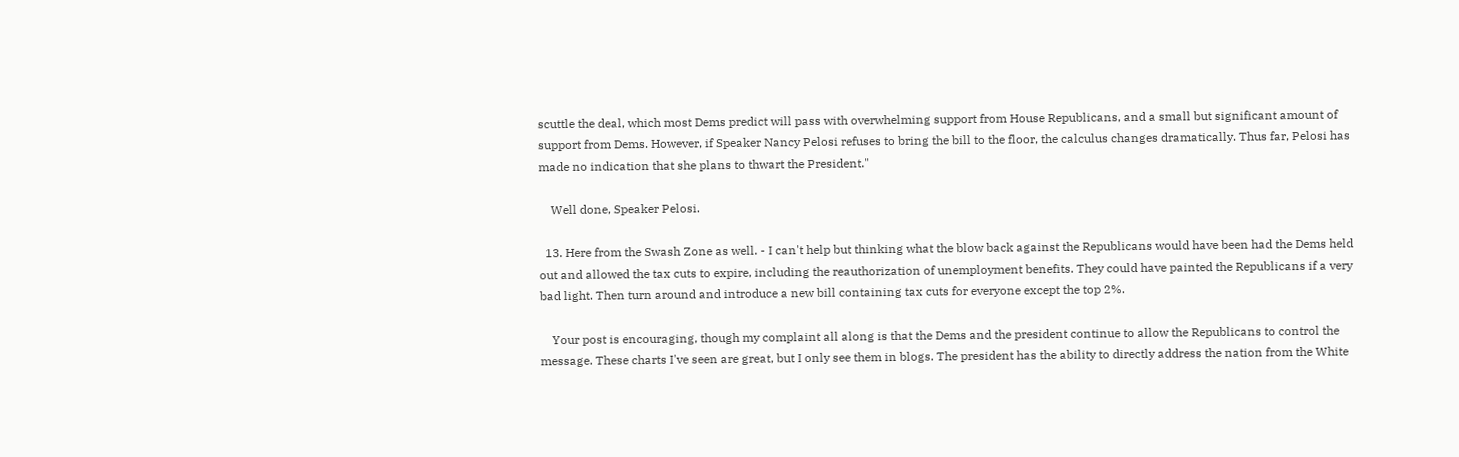scuttle the deal, which most Dems predict will pass with overwhelming support from House Republicans, and a small but significant amount of support from Dems. However, if Speaker Nancy Pelosi refuses to bring the bill to the floor, the calculus changes dramatically. Thus far, Pelosi has made no indication that she plans to thwart the President."

    Well done, Speaker Pelosi.

  13. Here from the Swash Zone as well. - I can't help but thinking what the blow back against the Republicans would have been had the Dems held out and allowed the tax cuts to expire, including the reauthorization of unemployment benefits. They could have painted the Republicans if a very bad light. Then turn around and introduce a new bill containing tax cuts for everyone except the top 2%.

    Your post is encouraging, though my complaint all along is that the Dems and the president continue to allow the Republicans to control the message. These charts I've seen are great, but I only see them in blogs. The president has the ability to directly address the nation from the White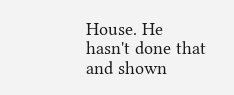House. He hasn't done that and shown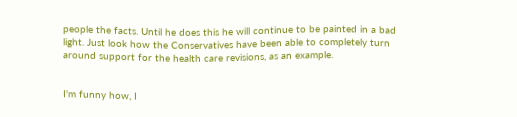people the facts. Until he does this he will continue to be painted in a bad light. Just look how the Conservatives have been able to completely turn around support for the health care revisions, as an example.


I'm funny how, I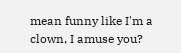mean funny like I'm a clown, I amuse you?